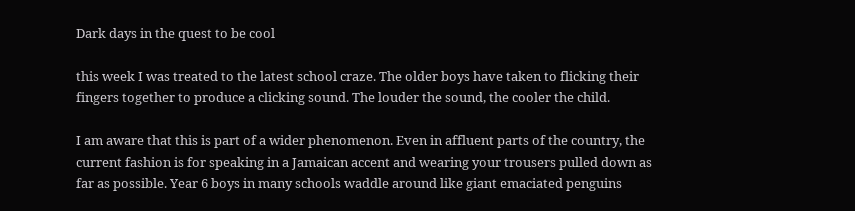Dark days in the quest to be cool

this week I was treated to the latest school craze. The older boys have taken to flicking their fingers together to produce a clicking sound. The louder the sound, the cooler the child.

I am aware that this is part of a wider phenomenon. Even in affluent parts of the country, the current fashion is for speaking in a Jamaican accent and wearing your trousers pulled down as far as possible. Year 6 boys in many schools waddle around like giant emaciated penguins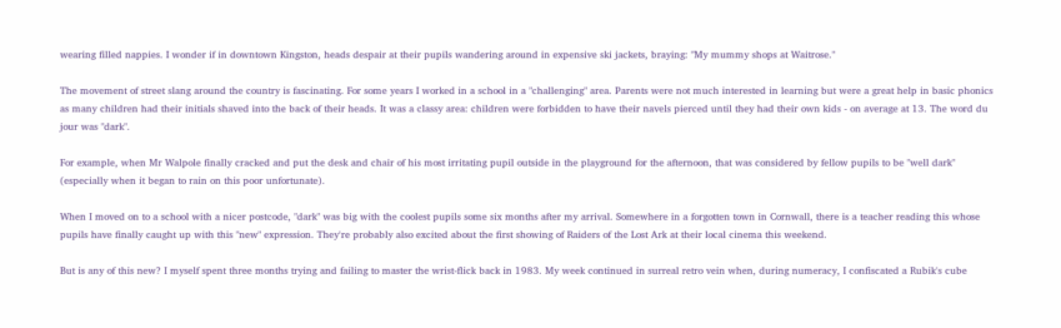wearing filled nappies. I wonder if in downtown Kingston, heads despair at their pupils wandering around in expensive ski jackets, braying: "My mummy shops at Waitrose."

The movement of street slang around the country is fascinating. For some years I worked in a school in a "challenging" area. Parents were not much interested in learning but were a great help in basic phonics as many children had their initials shaved into the back of their heads. It was a classy area: children were forbidden to have their navels pierced until they had their own kids - on average at 13. The word du jour was "dark".

For example, when Mr Walpole finally cracked and put the desk and chair of his most irritating pupil outside in the playground for the afternoon, that was considered by fellow pupils to be "well dark" (especially when it began to rain on this poor unfortunate).

When I moved on to a school with a nicer postcode, "dark" was big with the coolest pupils some six months after my arrival. Somewhere in a forgotten town in Cornwall, there is a teacher reading this whose pupils have finally caught up with this "new" expression. They're probably also excited about the first showing of Raiders of the Lost Ark at their local cinema this weekend.

But is any of this new? I myself spent three months trying and failing to master the wrist-flick back in 1983. My week continued in surreal retro vein when, during numeracy, I confiscated a Rubik's cube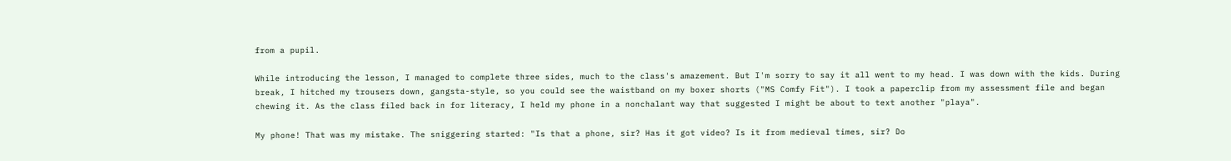from a pupil.

While introducing the lesson, I managed to complete three sides, much to the class's amazement. But I'm sorry to say it all went to my head. I was down with the kids. During break, I hitched my trousers down, gangsta-style, so you could see the waistband on my boxer shorts ("MS Comfy Fit"). I took a paperclip from my assessment file and began chewing it. As the class filed back in for literacy, I held my phone in a nonchalant way that suggested I might be about to text another "playa".

My phone! That was my mistake. The sniggering started: "Is that a phone, sir? Has it got video? Is it from medieval times, sir? Do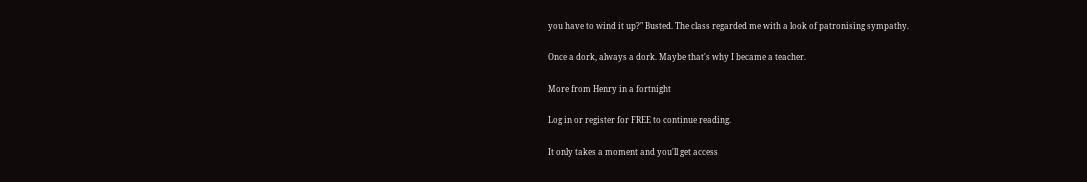you have to wind it up?" Busted. The class regarded me with a look of patronising sympathy.

Once a dork, always a dork. Maybe that's why I became a teacher.

More from Henry in a fortnight

Log in or register for FREE to continue reading.

It only takes a moment and you'll get access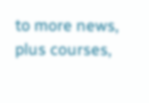to more news, plus courses,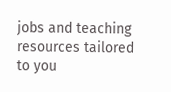jobs and teaching resources tailored to you